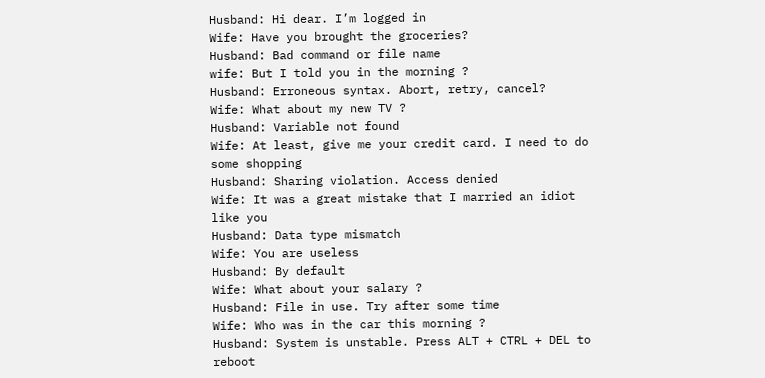Husband: Hi dear. I’m logged in
Wife: Have you brought the groceries?
Husband: Bad command or file name
wife: But I told you in the morning ?
Husband: Erroneous syntax. Abort, retry, cancel?
Wife: What about my new TV ?
Husband: Variable not found
Wife: At least, give me your credit card. I need to do some shopping
Husband: Sharing violation. Access denied
Wife: It was a great mistake that I married an idiot like you
Husband: Data type mismatch
Wife: You are useless
Husband: By default
Wife: What about your salary ?
Husband: File in use. Try after some time
Wife: Who was in the car this morning ?
Husband: System is unstable. Press ALT + CTRL + DEL to reboot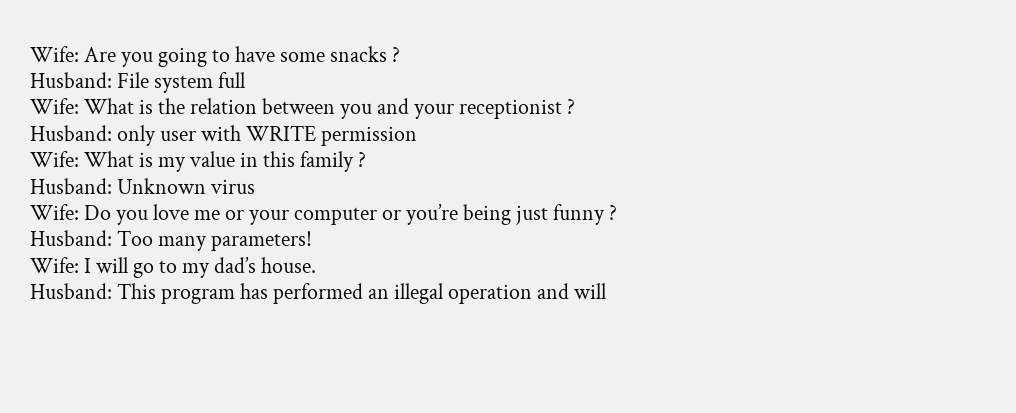Wife: Are you going to have some snacks ?
Husband: File system full
Wife: What is the relation between you and your receptionist ?
Husband: only user with WRITE permission
Wife: What is my value in this family ?
Husband: Unknown virus
Wife: Do you love me or your computer or you’re being just funny ?
Husband: Too many parameters!
Wife: I will go to my dad’s house.
Husband: This program has performed an illegal operation and will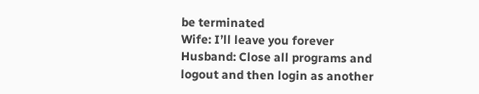be terminated
Wife: I’ll leave you forever
Husband: Close all programs and logout and then login as another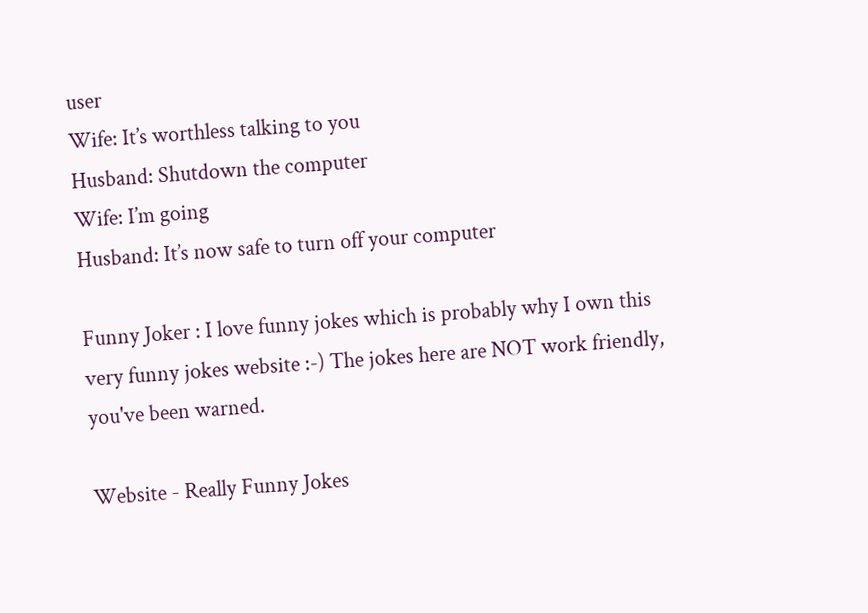user
Wife: It’s worthless talking to you
Husband: Shutdown the computer
Wife: I’m going
Husband: It’s now safe to turn off your computer

Funny Joker : I love funny jokes which is probably why I own this very funny jokes website :-) The jokes here are NOT work friendly, you've been warned.

Website - Really Funny Jokes